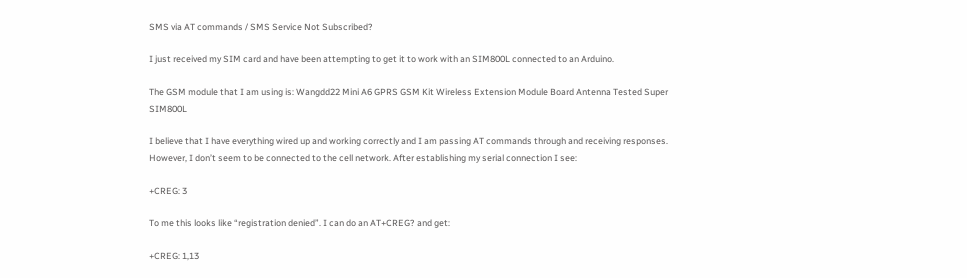SMS via AT commands / SMS Service Not Subscribed?

I just received my SIM card and have been attempting to get it to work with an SIM800L connected to an Arduino.

The GSM module that I am using is: Wangdd22 Mini A6 GPRS GSM Kit Wireless Extension Module Board Antenna Tested Super SIM800L

I believe that I have everything wired up and working correctly and I am passing AT commands through and receiving responses. However, I don’t seem to be connected to the cell network. After establishing my serial connection I see:

+CREG: 3

To me this looks like “registration denied”. I can do an AT+CREG? and get:

+CREG: 1,13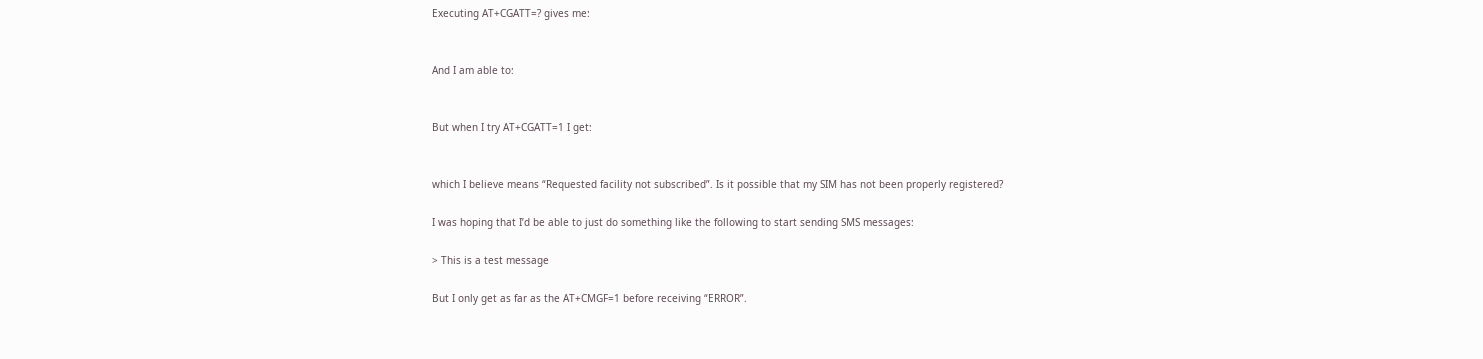Executing AT+CGATT=? gives me:


And I am able to:


But when I try AT+CGATT=1 I get:


which I believe means “Requested facility not subscribed”. Is it possible that my SIM has not been properly registered?

I was hoping that I’d be able to just do something like the following to start sending SMS messages:

> This is a test message

But I only get as far as the AT+CMGF=1 before receiving “ERROR”.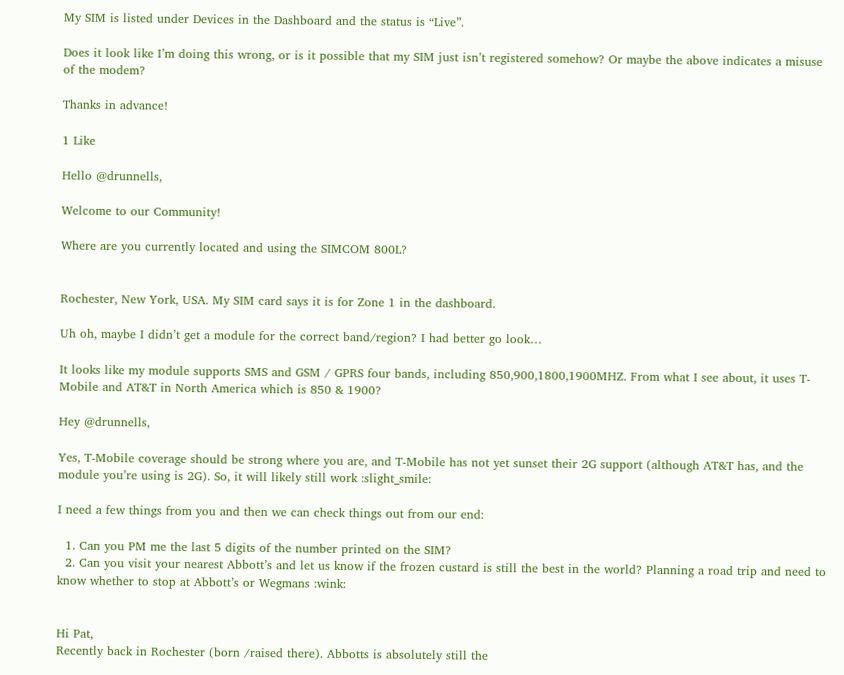My SIM is listed under Devices in the Dashboard and the status is “Live”.

Does it look like I’m doing this wrong, or is it possible that my SIM just isn’t registered somehow? Or maybe the above indicates a misuse of the modem?

Thanks in advance!

1 Like

Hello @drunnells,

Welcome to our Community!

Where are you currently located and using the SIMCOM 800L?


Rochester, New York, USA. My SIM card says it is for Zone 1 in the dashboard.

Uh oh, maybe I didn’t get a module for the correct band/region? I had better go look…

It looks like my module supports SMS and GSM / GPRS four bands, including 850,900,1800,1900MHZ. From what I see about, it uses T-Mobile and AT&T in North America which is 850 & 1900?

Hey @drunnells,

Yes, T-Mobile coverage should be strong where you are, and T-Mobile has not yet sunset their 2G support (although AT&T has, and the module you’re using is 2G). So, it will likely still work :slight_smile:

I need a few things from you and then we can check things out from our end:

  1. Can you PM me the last 5 digits of the number printed on the SIM?
  2. Can you visit your nearest Abbott’s and let us know if the frozen custard is still the best in the world? Planning a road trip and need to know whether to stop at Abbott’s or Wegmans :wink:


Hi Pat,
Recently back in Rochester (born /raised there). Abbotts is absolutely still the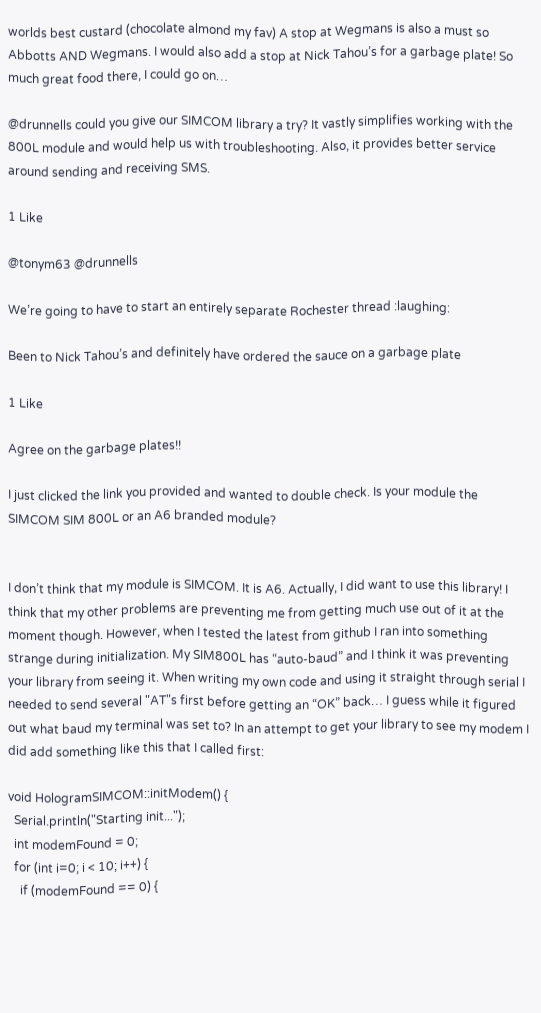worlds best custard (chocolate almond my fav) A stop at Wegmans is also a must so Abbotts AND Wegmans. I would also add a stop at Nick Tahou’s for a garbage plate! So much great food there, I could go on…

@drunnells could you give our SIMCOM library a try? It vastly simplifies working with the 800L module and would help us with troubleshooting. Also, it provides better service around sending and receiving SMS.

1 Like

@tonym63 @drunnells

We’re going to have to start an entirely separate Rochester thread :laughing:

Been to Nick Tahou’s and definitely have ordered the sauce on a garbage plate

1 Like

Agree on the garbage plates!!

I just clicked the link you provided and wanted to double check. Is your module the SIMCOM SIM 800L or an A6 branded module?


I don’t think that my module is SIMCOM. It is A6. Actually, I did want to use this library! I think that my other problems are preventing me from getting much use out of it at the moment though. However, when I tested the latest from github I ran into something strange during initialization. My SIM800L has “auto-baud” and I think it was preventing your library from seeing it. When writing my own code and using it straight through serial I needed to send several "AT"s first before getting an “OK” back… I guess while it figured out what baud my terminal was set to? In an attempt to get your library to see my modem I did add something like this that I called first:

void HologramSIMCOM::initModem() {
  Serial.println("Starting init...");
  int modemFound = 0;
  for (int i=0; i < 10; i++) {
    if (modemFound == 0) {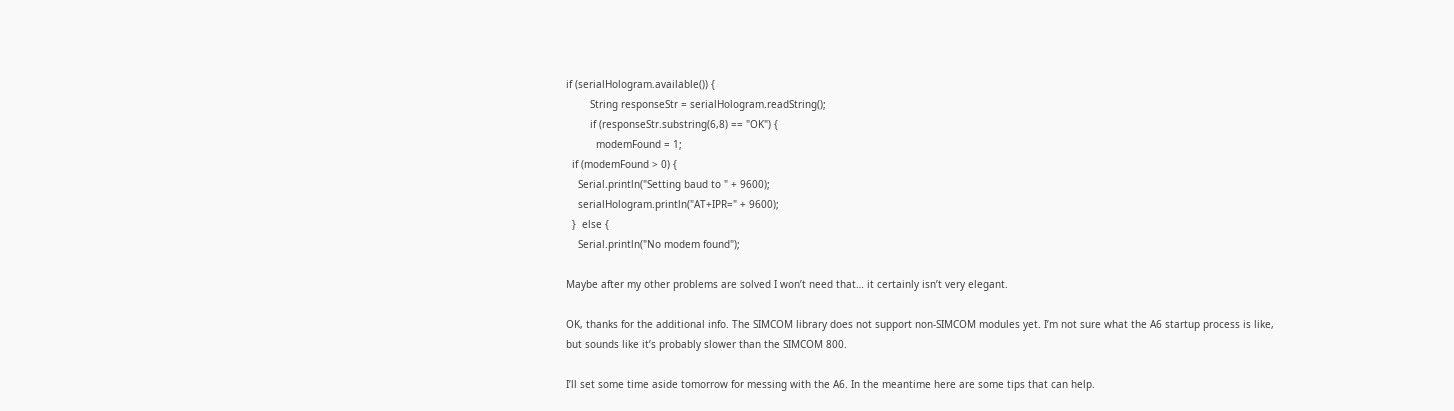if (serialHologram.available()) {
        String responseStr = serialHologram.readString();
        if (responseStr.substring(6,8) == "OK") {
          modemFound = 1;
  if (modemFound > 0) {
    Serial.println("Setting baud to " + 9600);
    serialHologram.println("AT+IPR=" + 9600);
  }  else {
    Serial.println("No modem found");

Maybe after my other problems are solved I won’t need that… it certainly isn’t very elegant.

OK, thanks for the additional info. The SIMCOM library does not support non-SIMCOM modules yet. I’m not sure what the A6 startup process is like, but sounds like it’s probably slower than the SIMCOM 800.

I’ll set some time aside tomorrow for messing with the A6. In the meantime here are some tips that can help.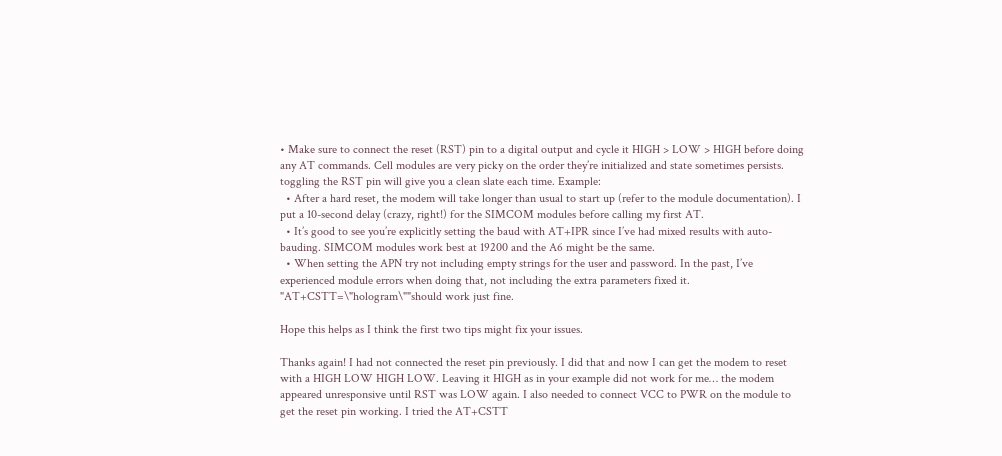• Make sure to connect the reset (RST) pin to a digital output and cycle it HIGH > LOW > HIGH before doing any AT commands. Cell modules are very picky on the order they’re initialized and state sometimes persists. toggling the RST pin will give you a clean slate each time. Example:
  • After a hard reset, the modem will take longer than usual to start up (refer to the module documentation). I put a 10-second delay (crazy, right!) for the SIMCOM modules before calling my first AT.
  • It’s good to see you’re explicitly setting the baud with AT+IPR since I’ve had mixed results with auto-bauding. SIMCOM modules work best at 19200 and the A6 might be the same.
  • When setting the APN try not including empty strings for the user and password. In the past, I’ve experienced module errors when doing that, not including the extra parameters fixed it. "AT+CSTT=\"hologram\""should work just fine.

Hope this helps as I think the first two tips might fix your issues.

Thanks again! I had not connected the reset pin previously. I did that and now I can get the modem to reset with a HIGH LOW HIGH LOW. Leaving it HIGH as in your example did not work for me… the modem appeared unresponsive until RST was LOW again. I also needed to connect VCC to PWR on the module to get the reset pin working. I tried the AT+CSTT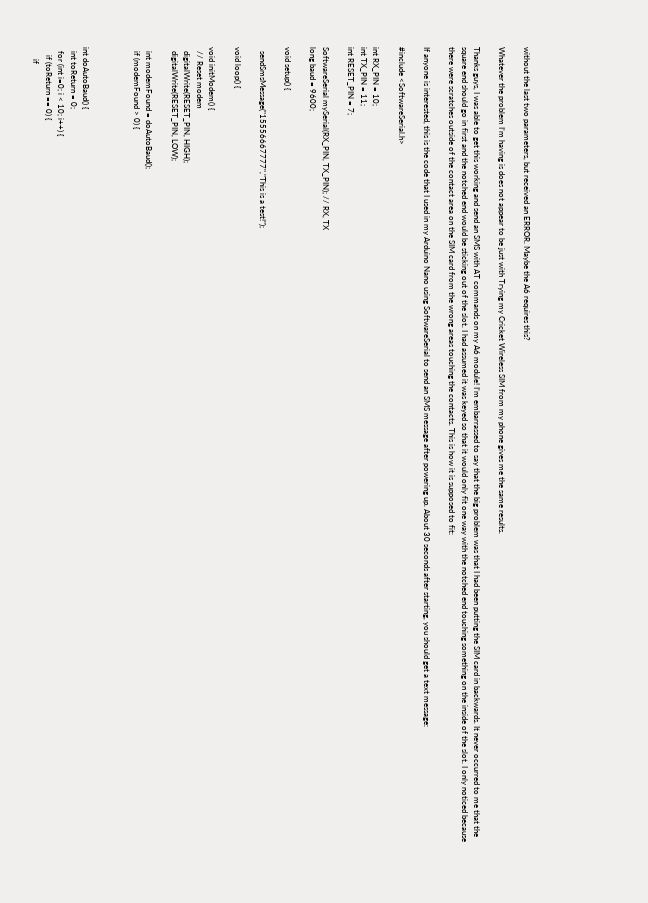without the last two parameters, but received an ERROR. Maybe the A6 requires this?

Whatever the problem I’m having is does not appear to be just with Trying my Cricket Wireless SIM from my phone gives me the same results.

Thanks guys, I was able to get this working and send an SMS with AT commands on my A6 module! I’m embarrassed to say that the big problem was that I had been putting the SIM card in backwards. It never occurred to me that the square end should go in first and the notched end would be sticking out of the slot. I had assumed it was keyed so that it would only fit one way with the notched end touching something on the inside of the slot. I only noticed because there were scratches outside of the contact area on the SIM card from the wrong areas touching the contacts. This is how it is supposed to fit:

If anyone is interested, this is the code that I used in my Arduino Nano using SoftwareSerial to send an SMS message after powering up. About 30 seconds after starting, you should get a text message:

#include <SoftwareSerial.h>

int RX_PIN = 10;
int TX_PIN = 11;
int RESET_PIN = 7;

SoftwareSerial mySerial(RX_PIN, TX_PIN); // RX, TX
long baud = 9600;

void setup() {

  sendSmsMessage("15556667777","This is a test!");

void loop() {

void initModem() {
  // Reset modem
  digitalWrite(RESET_PIN, HIGH);
  digitalWrite(RESET_PIN, LOW);

  int modemFound = doAutoBaud();
  if (modemFound > 0) {



int doAutoBaud() {
  int toReturn = 0;
  for (int i=0; i < 10; i++) {
    if (toReturn == 0) {
      if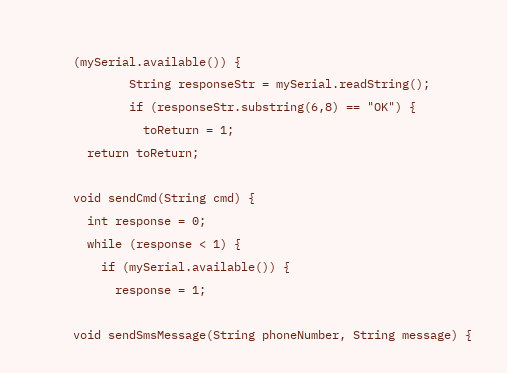(mySerial.available()) {
        String responseStr = mySerial.readString();
        if (responseStr.substring(6,8) == "OK") {
          toReturn = 1;
  return toReturn;

void sendCmd(String cmd) {
  int response = 0;
  while (response < 1) {
    if (mySerial.available()) {
      response = 1;

void sendSmsMessage(String phoneNumber, String message) {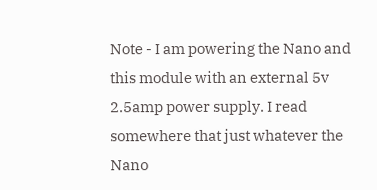Note - I am powering the Nano and this module with an external 5v 2.5amp power supply. I read somewhere that just whatever the Nano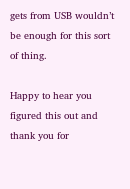gets from USB wouldn’t be enough for this sort of thing.

Happy to hear you figured this out and thank you for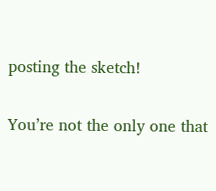posting the sketch!

You’re not the only one that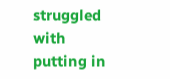struggled with putting in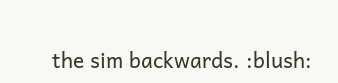the sim backwards. :blush: